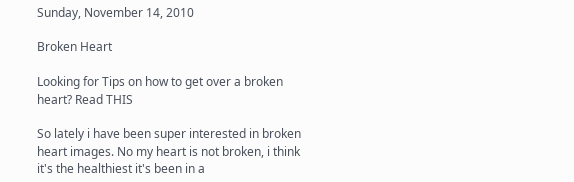Sunday, November 14, 2010

Broken Heart

Looking for Tips on how to get over a broken heart? Read THIS

So lately i have been super interested in broken heart images. No my heart is not broken, i think it's the healthiest it's been in a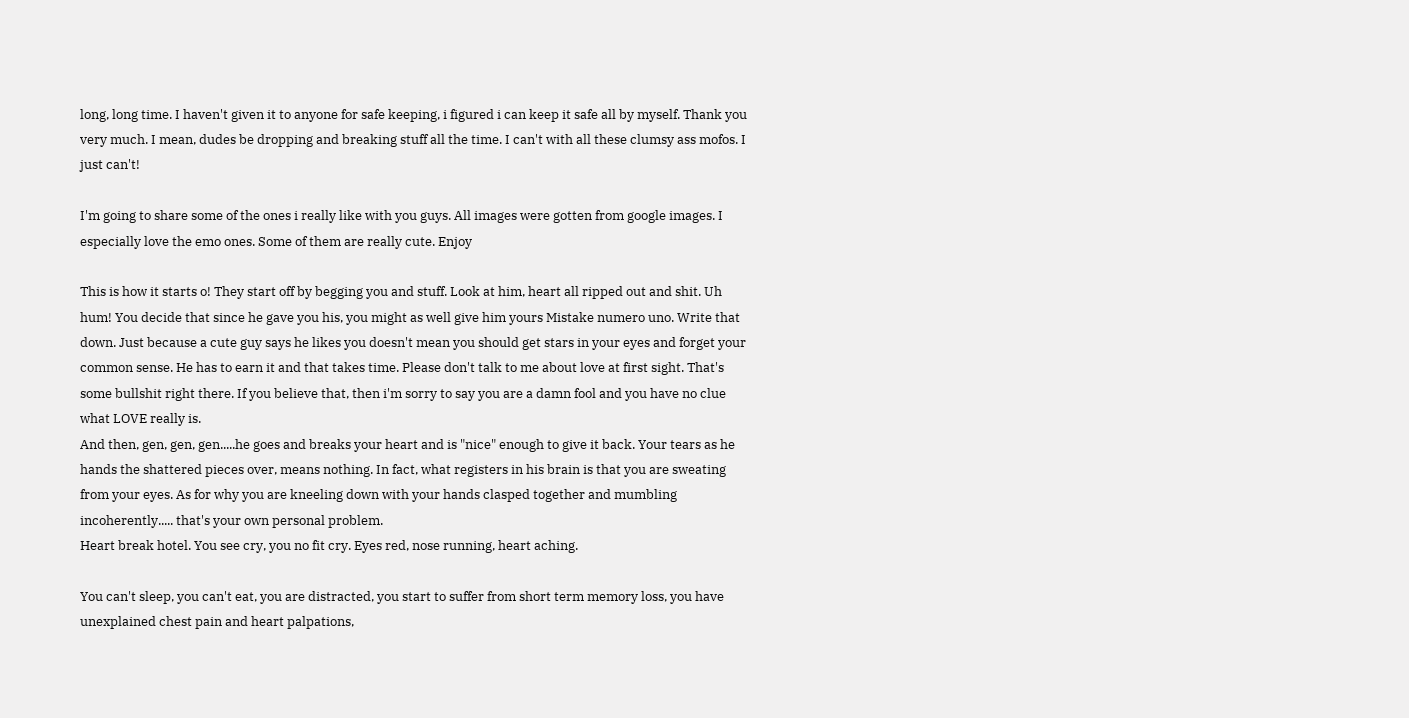long, long time. I haven't given it to anyone for safe keeping, i figured i can keep it safe all by myself. Thank you very much. I mean, dudes be dropping and breaking stuff all the time. I can't with all these clumsy ass mofos. I just can't!

I'm going to share some of the ones i really like with you guys. All images were gotten from google images. I especially love the emo ones. Some of them are really cute. Enjoy

This is how it starts o! They start off by begging you and stuff. Look at him, heart all ripped out and shit. Uh hum! You decide that since he gave you his, you might as well give him yours Mistake numero uno. Write that down. Just because a cute guy says he likes you doesn't mean you should get stars in your eyes and forget your common sense. He has to earn it and that takes time. Please don't talk to me about love at first sight. That's some bullshit right there. If you believe that, then i'm sorry to say you are a damn fool and you have no clue what LOVE really is.
And then, gen, gen, gen.....he goes and breaks your heart and is "nice" enough to give it back. Your tears as he hands the shattered pieces over, means nothing. In fact, what registers in his brain is that you are sweating from your eyes. As for why you are kneeling down with your hands clasped together and mumbling incoherently..... that's your own personal problem.
Heart break hotel. You see cry, you no fit cry. Eyes red, nose running, heart aching.

You can't sleep, you can't eat, you are distracted, you start to suffer from short term memory loss, you have unexplained chest pain and heart palpations,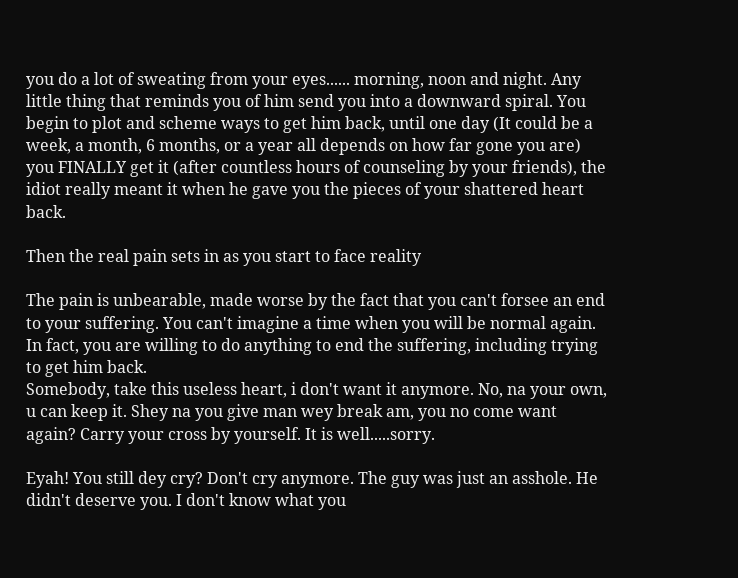you do a lot of sweating from your eyes...... morning, noon and night. Any little thing that reminds you of him send you into a downward spiral. You begin to plot and scheme ways to get him back, until one day (It could be a week, a month, 6 months, or a year all depends on how far gone you are) you FINALLY get it (after countless hours of counseling by your friends), the idiot really meant it when he gave you the pieces of your shattered heart back.

Then the real pain sets in as you start to face reality

The pain is unbearable, made worse by the fact that you can't forsee an end to your suffering. You can't imagine a time when you will be normal again. In fact, you are willing to do anything to end the suffering, including trying to get him back.
Somebody, take this useless heart, i don't want it anymore. No, na your own, u can keep it. Shey na you give man wey break am, you no come want again? Carry your cross by yourself. It is well.....sorry.

Eyah! You still dey cry? Don't cry anymore. The guy was just an asshole. He didn't deserve you. I don't know what you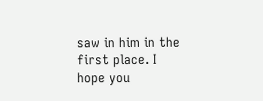saw in him in the first place. I hope you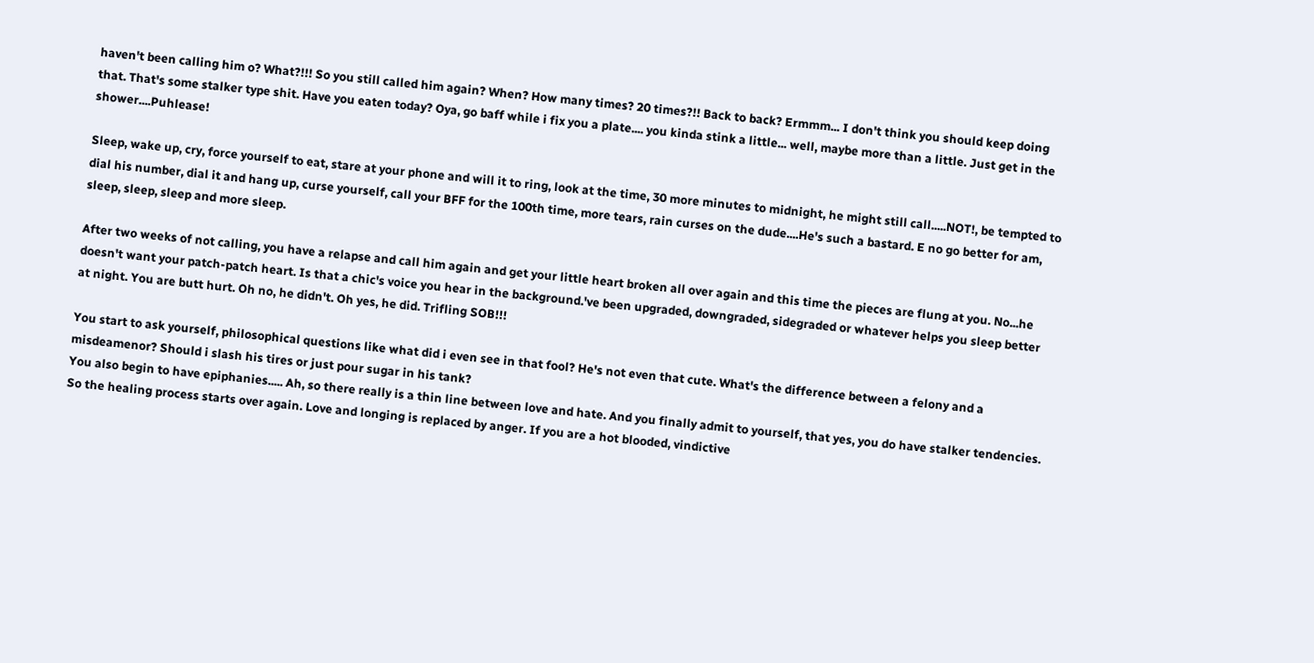haven't been calling him o? What?!!! So you still called him again? When? How many times? 20 times?!! Back to back? Ermmm... I don't think you should keep doing that. That's some stalker type shit. Have you eaten today? Oya, go baff while i fix you a plate.... you kinda stink a little... well, maybe more than a little. Just get in the shower....Puhlease!

Sleep, wake up, cry, force yourself to eat, stare at your phone and will it to ring, look at the time, 30 more minutes to midnight, he might still call.....NOT!, be tempted to dial his number, dial it and hang up, curse yourself, call your BFF for the 100th time, more tears, rain curses on the dude....He's such a bastard. E no go better for am, sleep, sleep, sleep and more sleep.

After two weeks of not calling, you have a relapse and call him again and get your little heart broken all over again and this time the pieces are flung at you. No...he doesn't want your patch-patch heart. Is that a chic's voice you hear in the background.'ve been upgraded, downgraded, sidegraded or whatever helps you sleep better at night. You are butt hurt. Oh no, he didn't. Oh yes, he did. Trifling SOB!!!

You start to ask yourself, philosophical questions like what did i even see in that fool? He's not even that cute. What's the difference between a felony and a misdeamenor? Should i slash his tires or just pour sugar in his tank?
You also begin to have epiphanies..... Ah, so there really is a thin line between love and hate. And you finally admit to yourself, that yes, you do have stalker tendencies.
So the healing process starts over again. Love and longing is replaced by anger. If you are a hot blooded, vindictive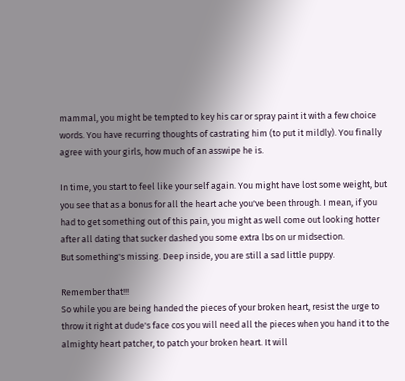mammal, you might be tempted to key his car or spray paint it with a few choice words. You have recurring thoughts of castrating him (to put it mildly). You finally agree with your girls, how much of an asswipe he is.

In time, you start to feel like your self again. You might have lost some weight, but you see that as a bonus for all the heart ache you've been through. I mean, if you had to get something out of this pain, you might as well come out looking hotter after all dating that sucker dashed you some extra lbs on ur midsection.
But something's missing. Deep inside, you are still a sad little puppy.

Remember that!!!
So while you are being handed the pieces of your broken heart, resist the urge to throw it right at dude's face cos you will need all the pieces when you hand it to the almighty heart patcher, to patch your broken heart. It will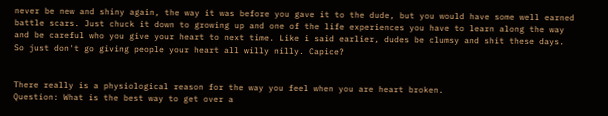never be new and shiny again, the way it was before you gave it to the dude, but you would have some well earned battle scars. Just chuck it down to growing up and one of the life experiences you have to learn along the way and be careful who you give your heart to next time. Like i said earlier, dudes be clumsy and shit these days. So just don't go giving people your heart all willy nilly. Capice?


There really is a physiological reason for the way you feel when you are heart broken.
Question: What is the best way to get over a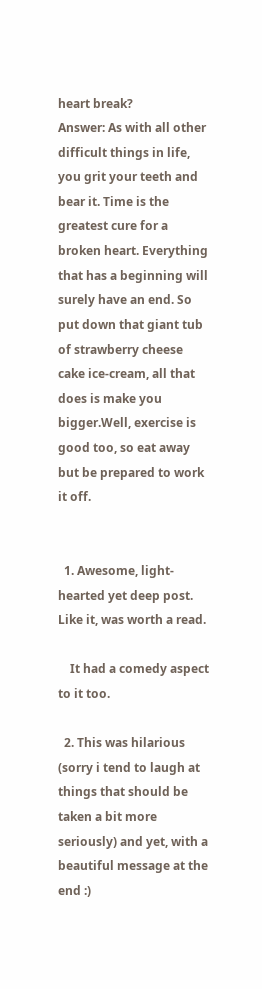heart break?
Answer: As with all other difficult things in life, you grit your teeth and bear it. Time is the greatest cure for a broken heart. Everything that has a beginning will surely have an end. So put down that giant tub of strawberry cheese cake ice-cream, all that does is make you bigger.Well, exercise is good too, so eat away but be prepared to work it off.


  1. Awesome, light-hearted yet deep post. Like it, was worth a read.

    It had a comedy aspect to it too.

  2. This was hilarious (sorry i tend to laugh at things that should be taken a bit more seriously) and yet, with a beautiful message at the end :)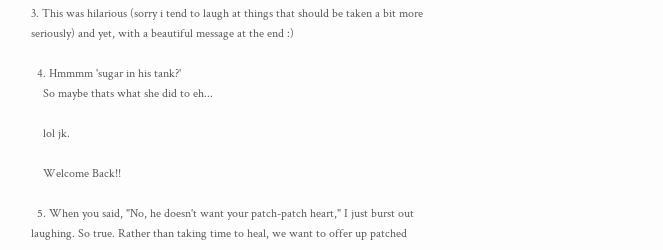3. This was hilarious (sorry i tend to laugh at things that should be taken a bit more seriously) and yet, with a beautiful message at the end :)

  4. Hmmmm 'sugar in his tank?'
    So maybe thats what she did to eh...

    lol jk.

    Welcome Back!!

  5. When you said, "No, he doesn't want your patch-patch heart," I just burst out laughing. So true. Rather than taking time to heal, we want to offer up patched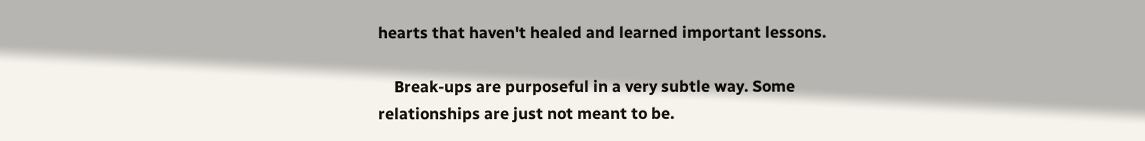hearts that haven't healed and learned important lessons.

    Break-ups are purposeful in a very subtle way. Some relationships are just not meant to be.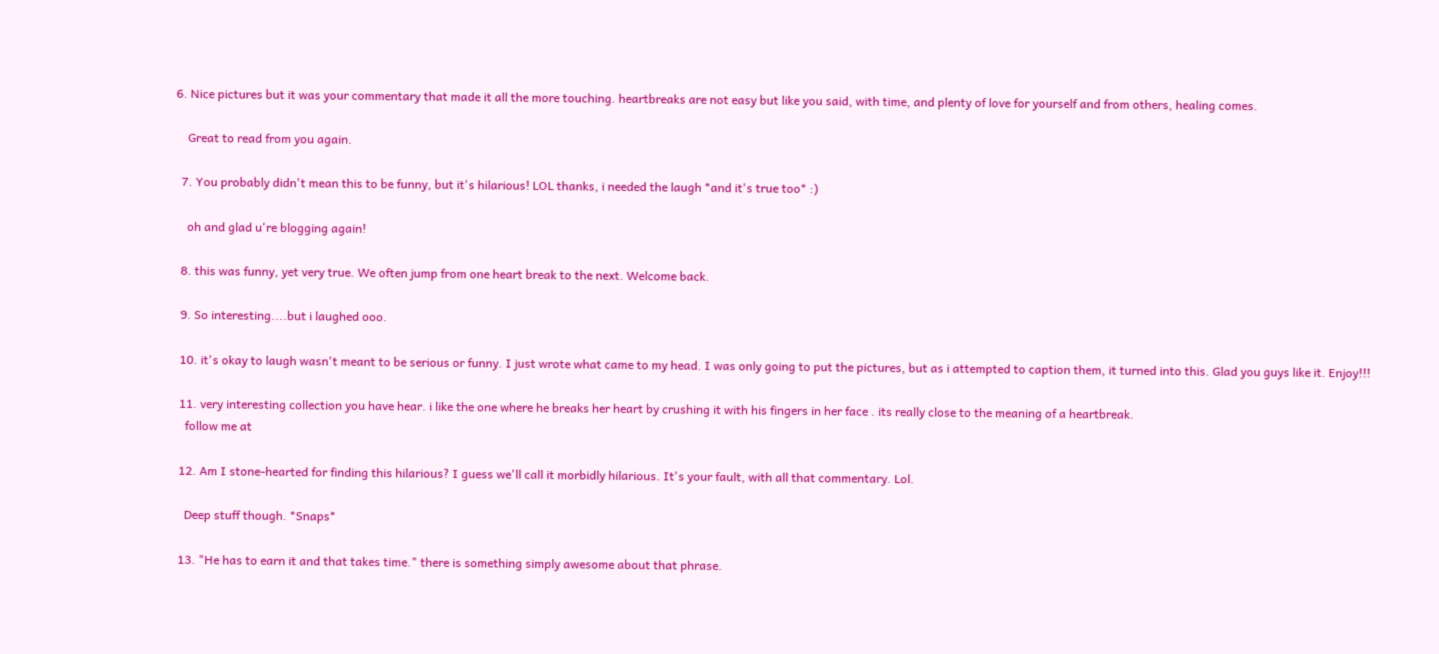6. Nice pictures but it was your commentary that made it all the more touching. heartbreaks are not easy but like you said, with time, and plenty of love for yourself and from others, healing comes.

    Great to read from you again.

  7. You probably didn't mean this to be funny, but it's hilarious! LOL thanks, i needed the laugh *and it's true too* :)

    oh and glad u're blogging again!

  8. this was funny, yet very true. We often jump from one heart break to the next. Welcome back.

  9. So interesting....but i laughed ooo.

  10. it's okay to laugh wasn't meant to be serious or funny. I just wrote what came to my head. I was only going to put the pictures, but as i attempted to caption them, it turned into this. Glad you guys like it. Enjoy!!!

  11. very interesting collection you have hear. i like the one where he breaks her heart by crushing it with his fingers in her face . its really close to the meaning of a heartbreak.
    follow me at

  12. Am I stone-hearted for finding this hilarious? I guess we'll call it morbidly hilarious. It's your fault, with all that commentary. Lol.

    Deep stuff though. *Snaps*

  13. "He has to earn it and that takes time." there is something simply awesome about that phrase.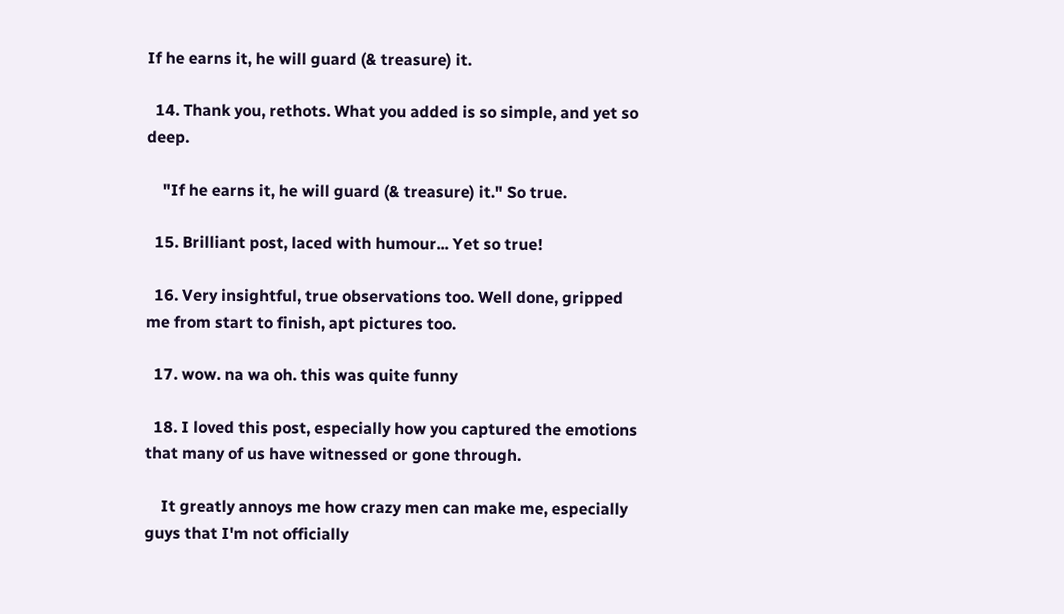If he earns it, he will guard (& treasure) it.

  14. Thank you, rethots. What you added is so simple, and yet so deep.

    "If he earns it, he will guard (& treasure) it." So true.

  15. Brilliant post, laced with humour... Yet so true!

  16. Very insightful, true observations too. Well done, gripped me from start to finish, apt pictures too.

  17. wow. na wa oh. this was quite funny

  18. I loved this post, especially how you captured the emotions that many of us have witnessed or gone through.

    It greatly annoys me how crazy men can make me, especially guys that I'm not officially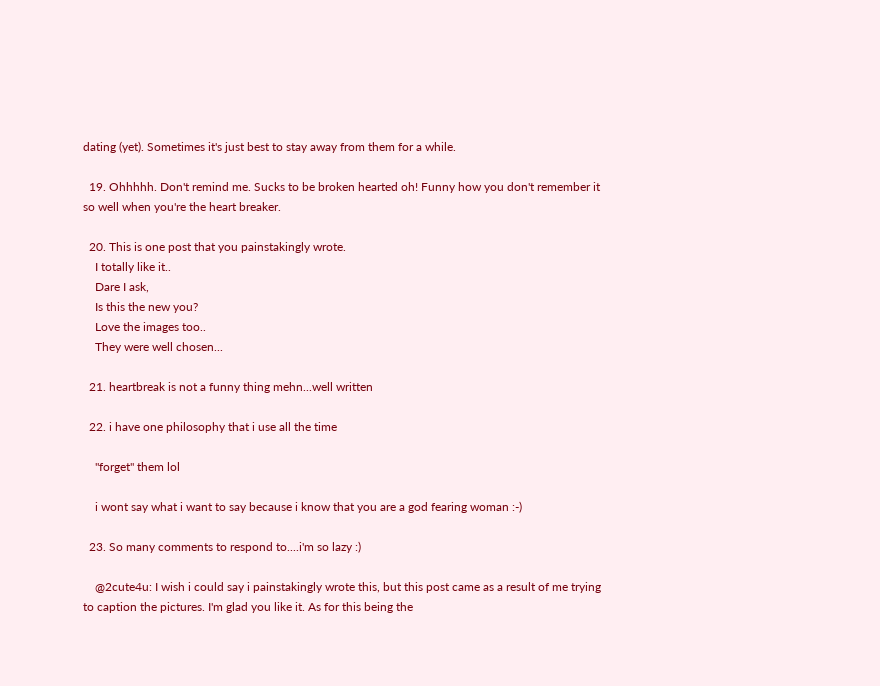dating (yet). Sometimes it's just best to stay away from them for a while.

  19. Ohhhhh. Don't remind me. Sucks to be broken hearted oh! Funny how you don't remember it so well when you're the heart breaker.

  20. This is one post that you painstakingly wrote.
    I totally like it..
    Dare I ask,
    Is this the new you?
    Love the images too..
    They were well chosen...

  21. heartbreak is not a funny thing mehn...well written

  22. i have one philosophy that i use all the time

    "forget" them lol

    i wont say what i want to say because i know that you are a god fearing woman :-)

  23. So many comments to respond to....i'm so lazy :)

    @2cute4u: I wish i could say i painstakingly wrote this, but this post came as a result of me trying to caption the pictures. I'm glad you like it. As for this being the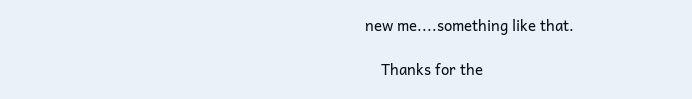new me....something like that.

    Thanks for the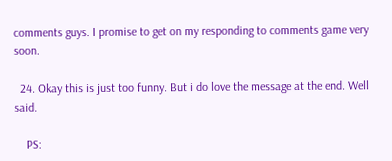comments guys. I promise to get on my responding to comments game very soon.

  24. Okay this is just too funny. But i do love the message at the end. Well said.

    PS: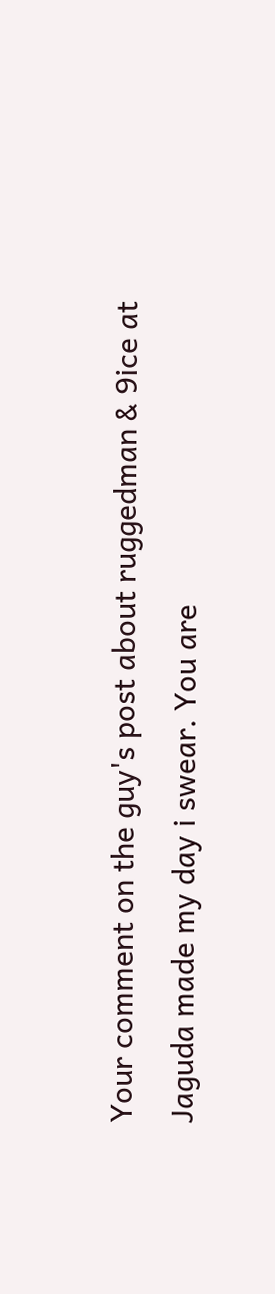Your comment on the guy's post about ruggedman & 9ice at Jaguda made my day i swear. You are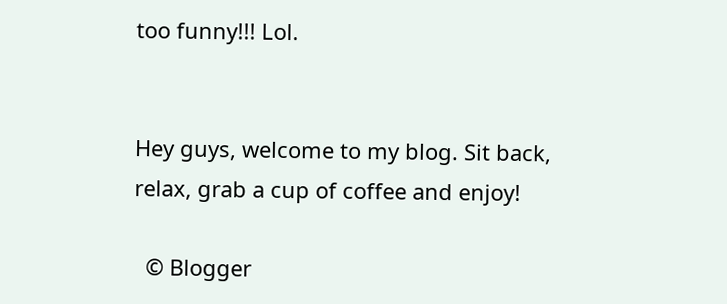too funny!!! Lol.


Hey guys, welcome to my blog. Sit back, relax, grab a cup of coffee and enjoy!

  © Blogger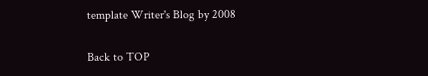template Writer's Blog by 2008

Back to TOP